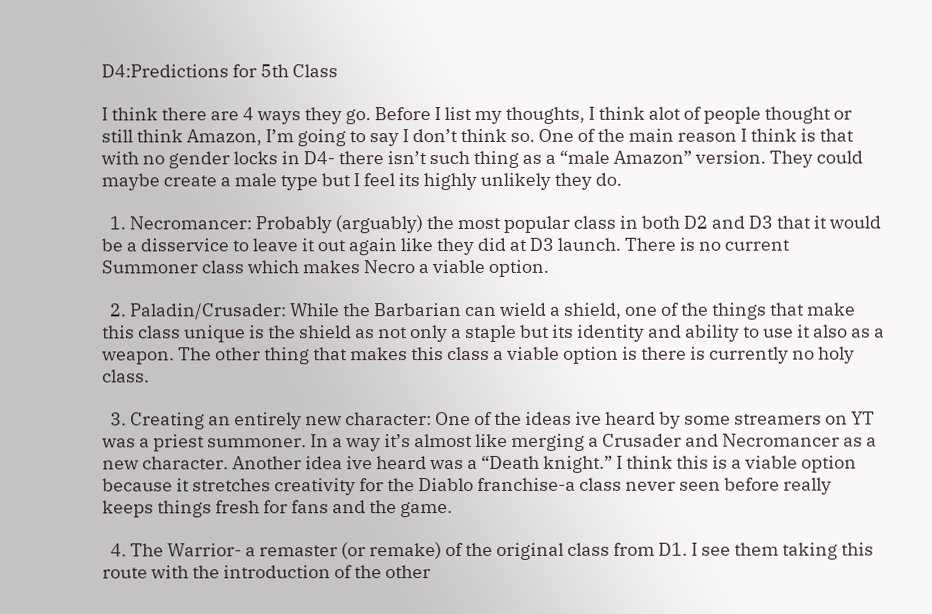D4:Predictions for 5th Class

I think there are 4 ways they go. Before I list my thoughts, I think alot of people thought or still think Amazon, I’m going to say I don’t think so. One of the main reason I think is that with no gender locks in D4- there isn’t such thing as a “male Amazon” version. They could maybe create a male type but I feel its highly unlikely they do.

  1. Necromancer: Probably (arguably) the most popular class in both D2 and D3 that it would be a disservice to leave it out again like they did at D3 launch. There is no current Summoner class which makes Necro a viable option.

  2. Paladin/Crusader: While the Barbarian can wield a shield, one of the things that make this class unique is the shield as not only a staple but its identity and ability to use it also as a weapon. The other thing that makes this class a viable option is there is currently no holy class.

  3. Creating an entirely new character: One of the ideas ive heard by some streamers on YT was a priest summoner. In a way it’s almost like merging a Crusader and Necromancer as a new character. Another idea ive heard was a “Death knight.” I think this is a viable option because it stretches creativity for the Diablo franchise-a class never seen before really keeps things fresh for fans and the game.

  4. The Warrior- a remaster (or remake) of the original class from D1. I see them taking this route with the introduction of the other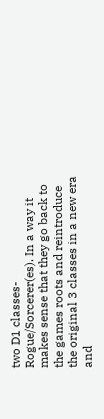two D1 classes- Rogue/Sorcerer(es). In a way it makes sense that they go back to the games roots and reintroduce the original 3 classes in a new era and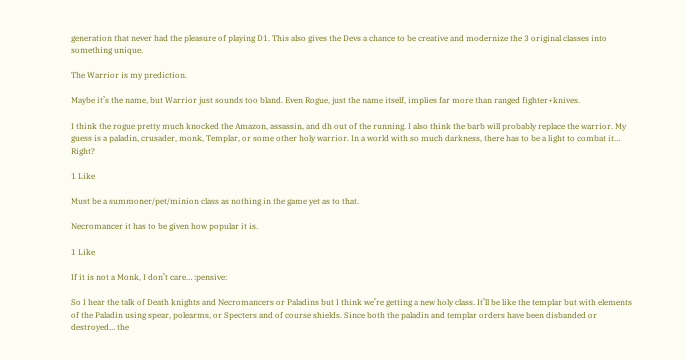generation that never had the pleasure of playing D1. This also gives the Devs a chance to be creative and modernize the 3 original classes into something unique.

The Warrior is my prediction.

Maybe it’s the name, but Warrior just sounds too bland. Even Rogue, just the name itself, implies far more than ranged fighter+knives.

I think the rogue pretty much knocked the Amazon, assassin, and dh out of the running. I also think the barb will probably replace the warrior. My guess is a paladin, crusader, monk, Templar, or some other holy warrior. In a world with so much darkness, there has to be a light to combat it… Right?

1 Like

Must be a summoner/pet/minion class as nothing in the game yet as to that.

Necromancer it has to be given how popular it is.

1 Like

If it is not a Monk, I don’t care… :pensive:

So I hear the talk of Death knights and Necromancers or Paladins but I think we’re getting a new holy class. It’ll be like the templar but with elements of the Paladin using spear, polearms, or Specters and of course shields. Since both the paladin and templar orders have been disbanded or destroyed… the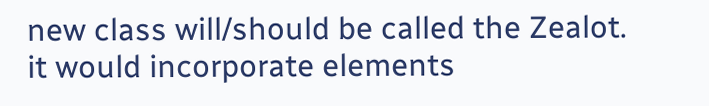new class will/should be called the Zealot. it would incorporate elements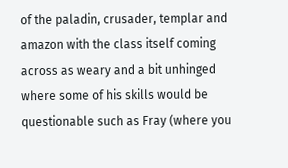of the paladin, crusader, templar and amazon with the class itself coming across as weary and a bit unhinged where some of his skills would be questionable such as Fray (where you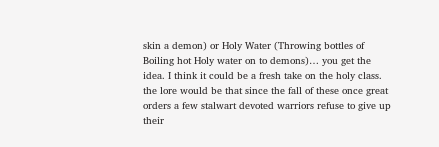skin a demon) or Holy Water (Throwing bottles of Boiling hot Holy water on to demons)… you get the idea. I think it could be a fresh take on the holy class. the lore would be that since the fall of these once great orders a few stalwart devoted warriors refuse to give up their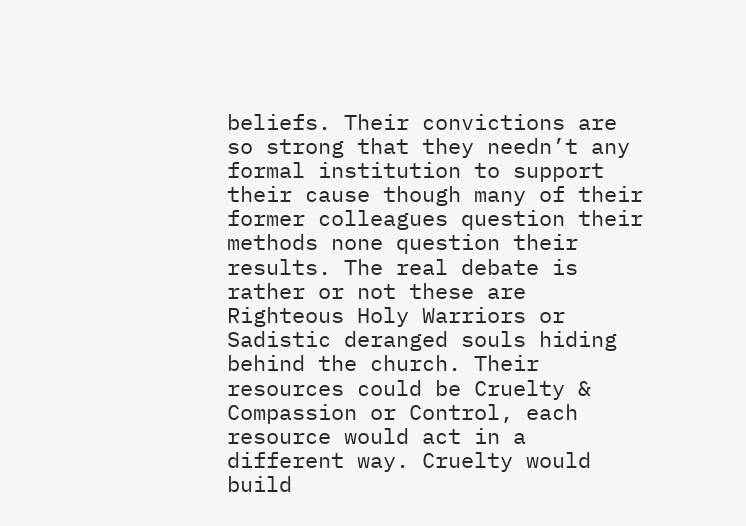beliefs. Their convictions are so strong that they needn’t any formal institution to support their cause though many of their former colleagues question their methods none question their results. The real debate is rather or not these are Righteous Holy Warriors or Sadistic deranged souls hiding behind the church. Their resources could be Cruelty & Compassion or Control, each resource would act in a different way. Cruelty would build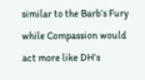similar to the Barb’s Fury while Compassion would act more like DH’s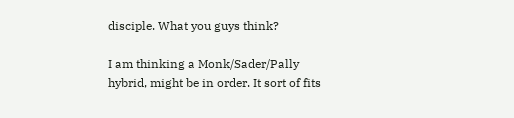disciple. What you guys think?

I am thinking a Monk/Sader/Pally hybrid, might be in order. It sort of fits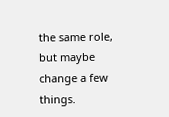the same role, but maybe change a few things.